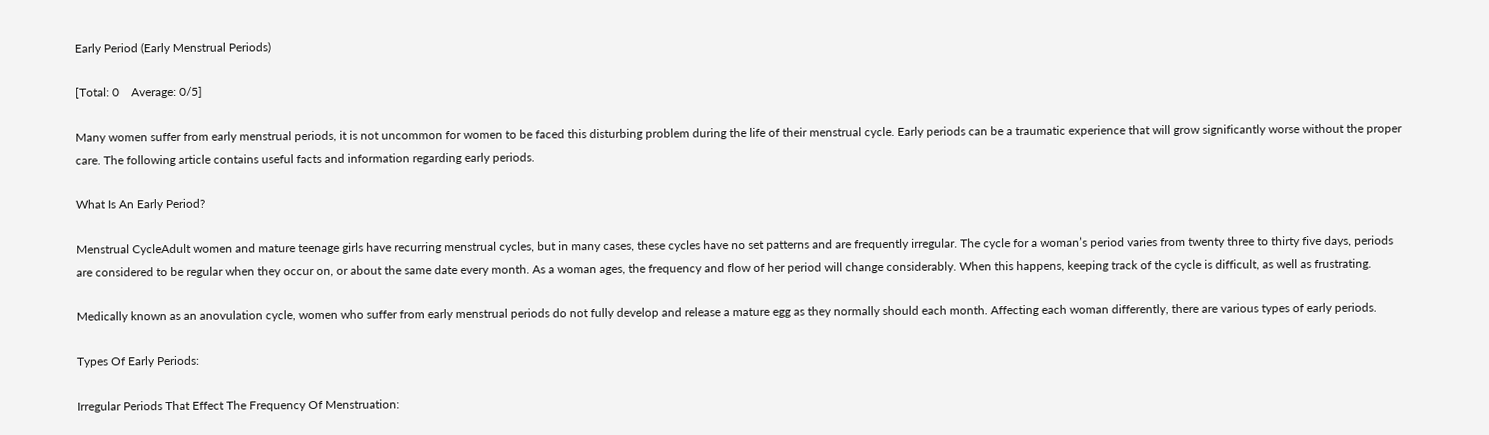Early Period (Early Menstrual Periods)

[Total: 0    Average: 0/5]

Many women suffer from early menstrual periods, it is not uncommon for women to be faced this disturbing problem during the life of their menstrual cycle. Early periods can be a traumatic experience that will grow significantly worse without the proper care. The following article contains useful facts and information regarding early periods.

What Is An Early Period?

Menstrual CycleAdult women and mature teenage girls have recurring menstrual cycles, but in many cases, these cycles have no set patterns and are frequently irregular. The cycle for a woman’s period varies from twenty three to thirty five days, periods are considered to be regular when they occur on, or about the same date every month. As a woman ages, the frequency and flow of her period will change considerably. When this happens, keeping track of the cycle is difficult, as well as frustrating.

Medically known as an anovulation cycle, women who suffer from early menstrual periods do not fully develop and release a mature egg as they normally should each month. Affecting each woman differently, there are various types of early periods.

Types Of Early Periods:

Irregular Periods That Effect The Frequency Of Menstruation: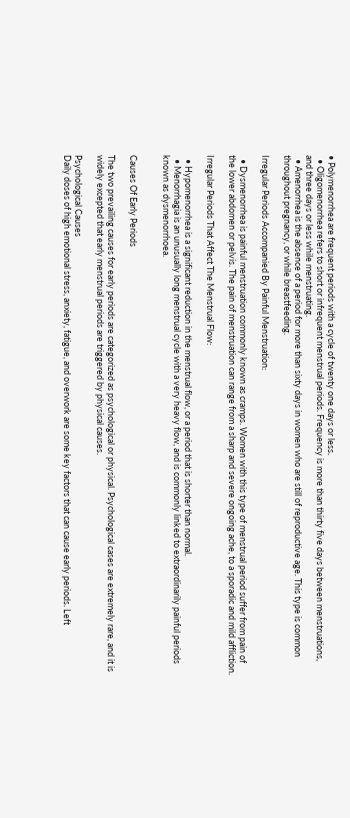• Polymenorrhea are frequent periods with a cycle of twenty one days or less.
  • Oligomenorrhea refers to short or infrequent menstrual periods. Frequency is more than thirty five days between menstruations, and three days or less while menstruating.
  • Amenorrhea is the absence of a period for more than sixty days in women who are still of reproductive age. This type is common throughout pregnancy, or while breastfeeding.

Irregular Periods Accompanied By Painful Menstruation:

  • Dysmenorrhea is painful menstruation commonly known as cramps. Women with this type of menstrual period suffer from pain of the lower abdomen or pelvis. The pain of menstruation can range from a sharp and severe ongoing ache, to a sporadic and mild affliction.

Irregular Periods That Affect The Menstrual Flow:

  • Hypomenorrhea is a significant reduction in the menstrual flow, or a period that is shorter than normal.
  • Menorrhagia is an unusually long menstrual cycle with a very heavy flow, and is commonly linked to extraordinarily painful periods known as dysmenorrhoea.


Causes Of Early Periods

The two prevailing causes for early periods are categorized as psychological or physical. Psychological cases are extremely rare, and it is widely excepted that early menstrual periods are triggered by physical causes.

Psychological Causes
Daily doses of high emotional stress, anxiety, fatigue, and overwork are some key factors that can cause early periods. Left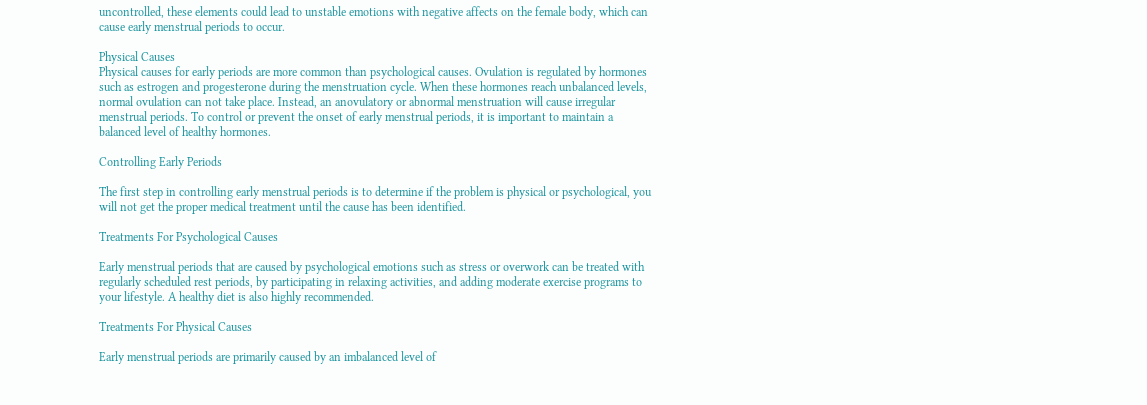uncontrolled, these elements could lead to unstable emotions with negative affects on the female body, which can cause early menstrual periods to occur.

Physical Causes
Physical causes for early periods are more common than psychological causes. Ovulation is regulated by hormones such as estrogen and progesterone during the menstruation cycle. When these hormones reach unbalanced levels, normal ovulation can not take place. Instead, an anovulatory or abnormal menstruation will cause irregular menstrual periods. To control or prevent the onset of early menstrual periods, it is important to maintain a balanced level of healthy hormones.

Controlling Early Periods

The first step in controlling early menstrual periods is to determine if the problem is physical or psychological, you will not get the proper medical treatment until the cause has been identified.

Treatments For Psychological Causes

Early menstrual periods that are caused by psychological emotions such as stress or overwork can be treated with regularly scheduled rest periods, by participating in relaxing activities, and adding moderate exercise programs to your lifestyle. A healthy diet is also highly recommended.

Treatments For Physical Causes

Early menstrual periods are primarily caused by an imbalanced level of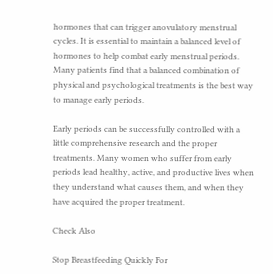hormones that can trigger anovulatory menstrual cycles. It is essential to maintain a balanced level of hormones to help combat early menstrual periods. Many patients find that a balanced combination of physical and psychological treatments is the best way to manage early periods.

Early periods can be successfully controlled with a little comprehensive research and the proper treatments. Many women who suffer from early periods lead healthy, active, and productive lives when they understand what causes them, and when they have acquired the proper treatment.

Check Also

Stop Breastfeeding Quickly For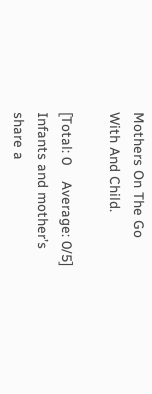Mothers On The Go With And Child.

[Total: 0    Average: 0/5] Infants and mother’s share a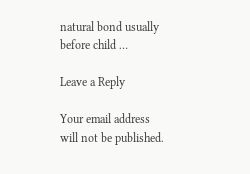natural bond usually before child …

Leave a Reply

Your email address will not be published.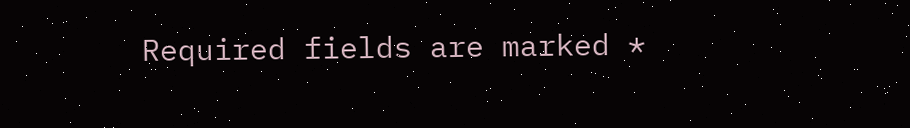Required fields are marked *